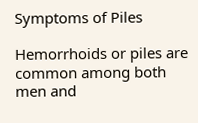Symptoms of Piles

Hemorrhoids or piles are common among both men and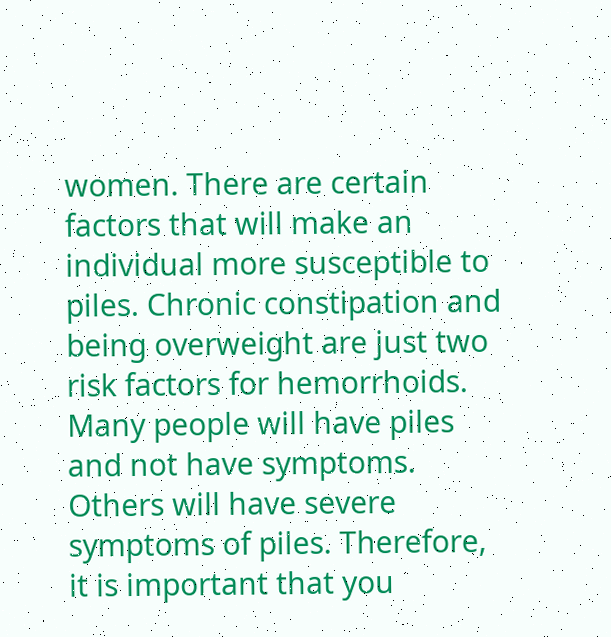women. There are certain factors that will make an individual more susceptible to piles. Chronic constipation and being overweight are just two risk factors for hemorrhoids. Many people will have piles and not have symptoms. Others will have severe symptoms of piles. Therefore, it is important that you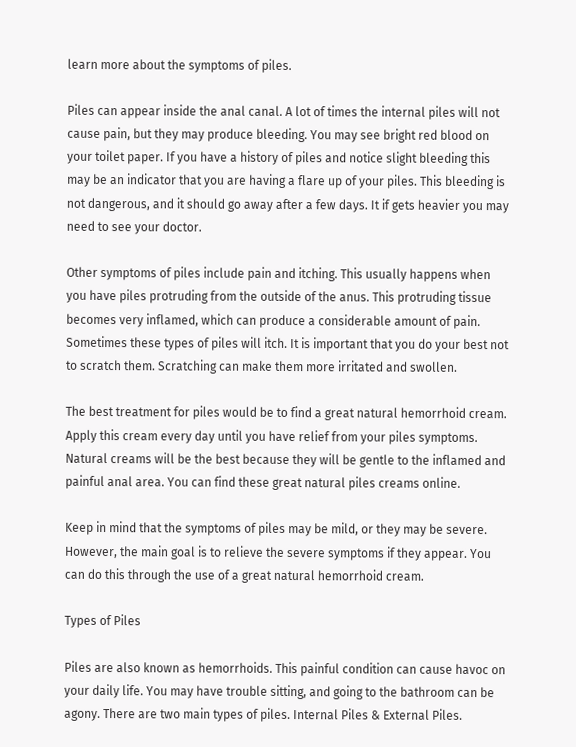learn more about the symptoms of piles.

Piles can appear inside the anal canal. A lot of times the internal piles will not cause pain, but they may produce bleeding. You may see bright red blood on your toilet paper. If you have a history of piles and notice slight bleeding this may be an indicator that you are having a flare up of your piles. This bleeding is not dangerous, and it should go away after a few days. It if gets heavier you may need to see your doctor.

Other symptoms of piles include pain and itching. This usually happens when you have piles protruding from the outside of the anus. This protruding tissue becomes very inflamed, which can produce a considerable amount of pain. Sometimes these types of piles will itch. It is important that you do your best not to scratch them. Scratching can make them more irritated and swollen.

The best treatment for piles would be to find a great natural hemorrhoid cream. Apply this cream every day until you have relief from your piles symptoms. Natural creams will be the best because they will be gentle to the inflamed and painful anal area. You can find these great natural piles creams online.

Keep in mind that the symptoms of piles may be mild, or they may be severe. However, the main goal is to relieve the severe symptoms if they appear. You can do this through the use of a great natural hemorrhoid cream.

Types of Piles

Piles are also known as hemorrhoids. This painful condition can cause havoc on your daily life. You may have trouble sitting, and going to the bathroom can be agony. There are two main types of piles. Internal Piles & External Piles.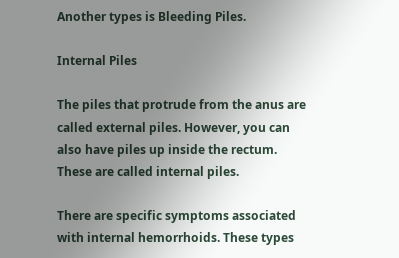Another types is Bleeding Piles.

Internal Piles

The piles that protrude from the anus are called external piles. However, you can also have piles up inside the rectum. These are called internal piles.

There are specific symptoms associated with internal hemorrhoids. These types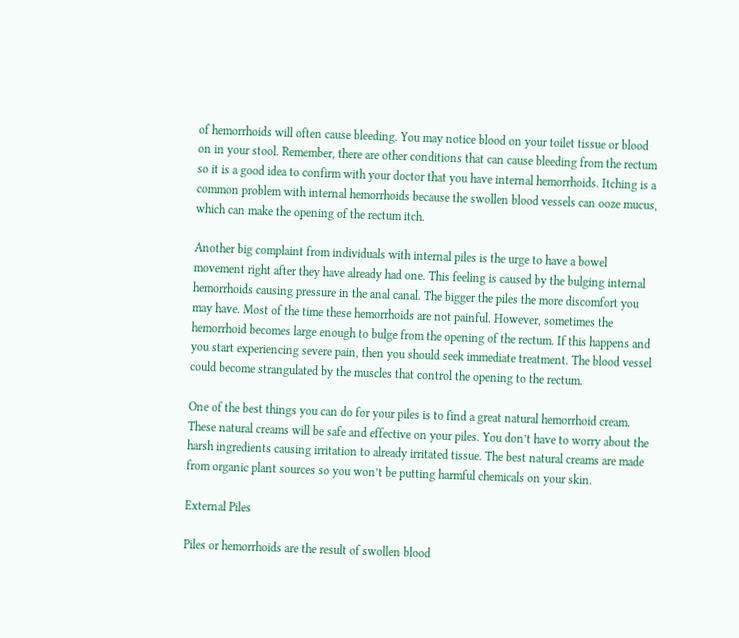of hemorrhoids will often cause bleeding. You may notice blood on your toilet tissue or blood on in your stool. Remember, there are other conditions that can cause bleeding from the rectum so it is a good idea to confirm with your doctor that you have internal hemorrhoids. Itching is a common problem with internal hemorrhoids because the swollen blood vessels can ooze mucus, which can make the opening of the rectum itch.

Another big complaint from individuals with internal piles is the urge to have a bowel movement right after they have already had one. This feeling is caused by the bulging internal hemorrhoids causing pressure in the anal canal. The bigger the piles the more discomfort you may have. Most of the time these hemorrhoids are not painful. However, sometimes the hemorrhoid becomes large enough to bulge from the opening of the rectum. If this happens and you start experiencing severe pain, then you should seek immediate treatment. The blood vessel could become strangulated by the muscles that control the opening to the rectum.

One of the best things you can do for your piles is to find a great natural hemorrhoid cream. These natural creams will be safe and effective on your piles. You don’t have to worry about the harsh ingredients causing irritation to already irritated tissue. The best natural creams are made from organic plant sources so you won’t be putting harmful chemicals on your skin.

External Piles

Piles or hemorrhoids are the result of swollen blood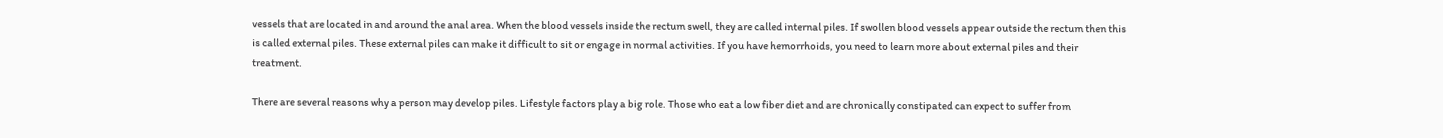vessels that are located in and around the anal area. When the blood vessels inside the rectum swell, they are called internal piles. If swollen blood vessels appear outside the rectum then this is called external piles. These external piles can make it difficult to sit or engage in normal activities. If you have hemorrhoids, you need to learn more about external piles and their treatment.

There are several reasons why a person may develop piles. Lifestyle factors play a big role. Those who eat a low fiber diet and are chronically constipated can expect to suffer from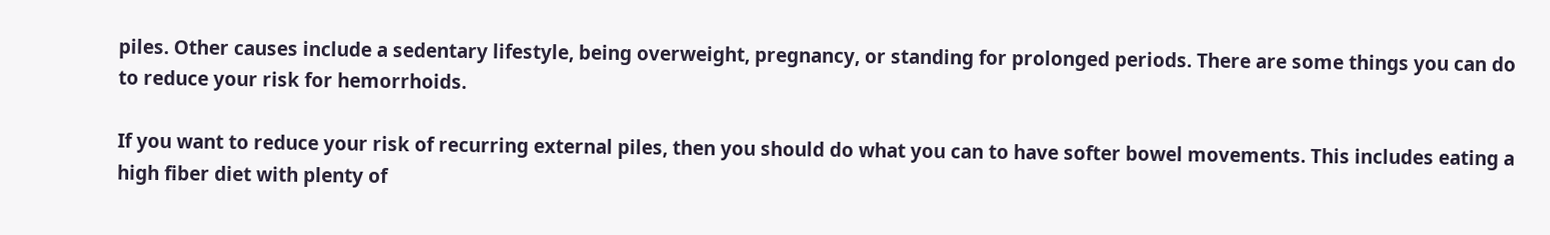piles. Other causes include a sedentary lifestyle, being overweight, pregnancy, or standing for prolonged periods. There are some things you can do to reduce your risk for hemorrhoids.

If you want to reduce your risk of recurring external piles, then you should do what you can to have softer bowel movements. This includes eating a high fiber diet with plenty of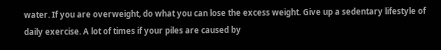water. If you are overweight, do what you can lose the excess weight. Give up a sedentary lifestyle of daily exercise. A lot of times if your piles are caused by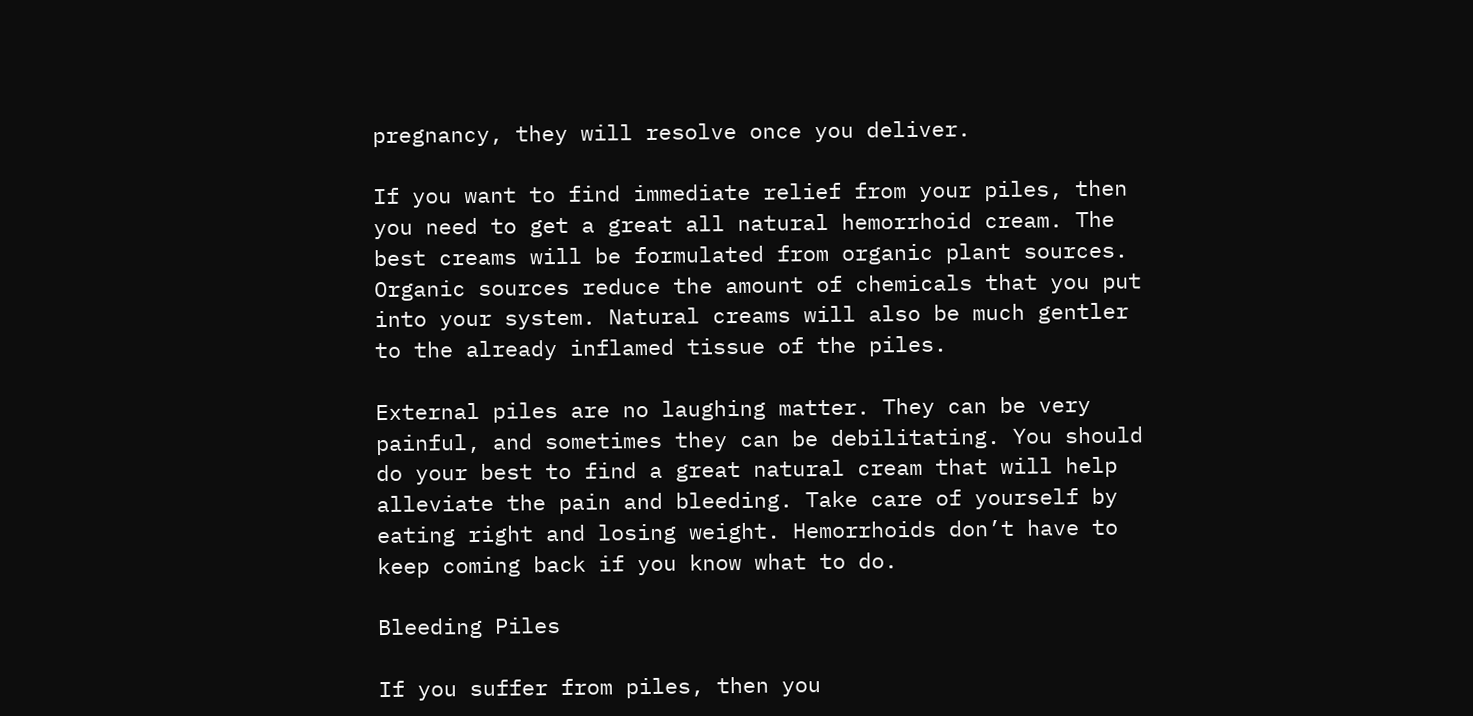pregnancy, they will resolve once you deliver.

If you want to find immediate relief from your piles, then you need to get a great all natural hemorrhoid cream. The best creams will be formulated from organic plant sources. Organic sources reduce the amount of chemicals that you put into your system. Natural creams will also be much gentler to the already inflamed tissue of the piles.

External piles are no laughing matter. They can be very painful, and sometimes they can be debilitating. You should do your best to find a great natural cream that will help alleviate the pain and bleeding. Take care of yourself by eating right and losing weight. Hemorrhoids don’t have to keep coming back if you know what to do.

Bleeding Piles

If you suffer from piles, then you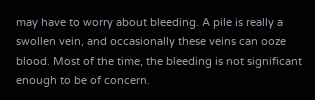may have to worry about bleeding. A pile is really a swollen vein, and occasionally these veins can ooze blood. Most of the time, the bleeding is not significant enough to be of concern.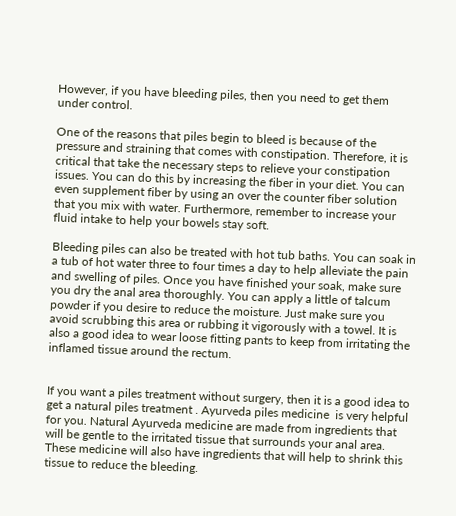However, if you have bleeding piles, then you need to get them under control.

One of the reasons that piles begin to bleed is because of the pressure and straining that comes with constipation. Therefore, it is critical that take the necessary steps to relieve your constipation issues. You can do this by increasing the fiber in your diet. You can even supplement fiber by using an over the counter fiber solution that you mix with water. Furthermore, remember to increase your fluid intake to help your bowels stay soft.

Bleeding piles can also be treated with hot tub baths. You can soak in a tub of hot water three to four times a day to help alleviate the pain and swelling of piles. Once you have finished your soak, make sure you dry the anal area thoroughly. You can apply a little of talcum powder if you desire to reduce the moisture. Just make sure you avoid scrubbing this area or rubbing it vigorously with a towel. It is also a good idea to wear loose fitting pants to keep from irritating the inflamed tissue around the rectum.


If you want a piles treatment without surgery, then it is a good idea to get a natural piles treatment . Ayurveda piles medicine  is very helpful for you. Natural Ayurveda medicine are made from ingredients that will be gentle to the irritated tissue that surrounds your anal area. These medicine will also have ingredients that will help to shrink this tissue to reduce the bleeding.